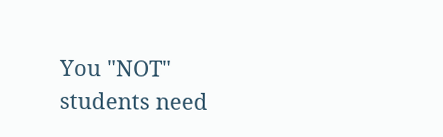You "NOT" students need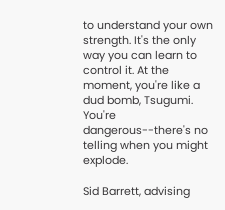to understand your own strength. It's the only way you can learn to control it. At the moment, you're like a dud bomb, Tsugumi. You're dangerous--there's no telling when you might explode.

Sid Barrett, advising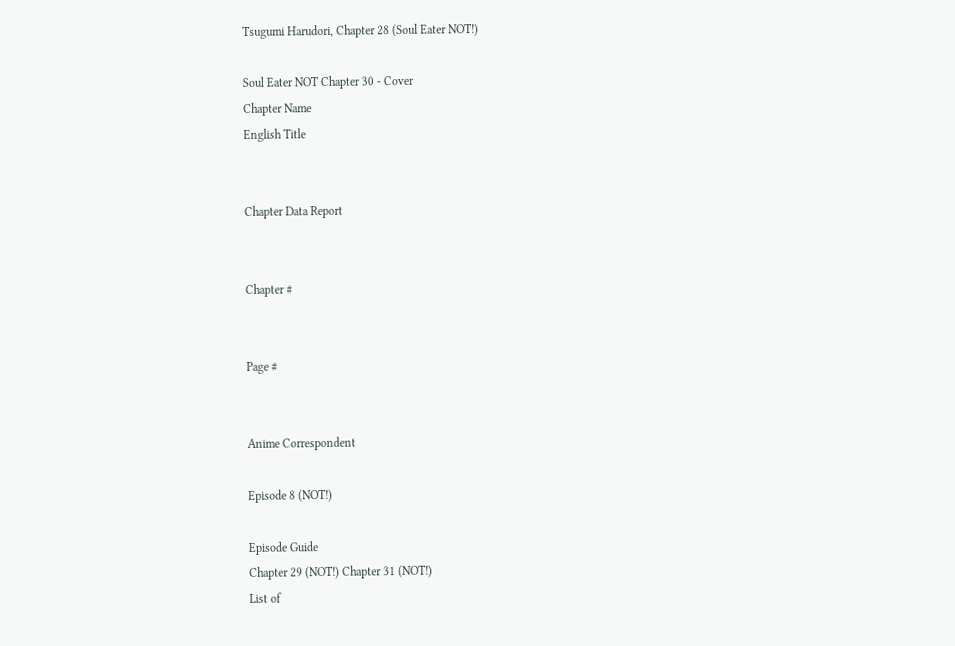Tsugumi Harudori, Chapter 28 (Soul Eater NOT!)

Soul Eater NOT Chapter 30 - Cover
Chapter Name
English Title


Chapter Data Report


Chapter #


Page #


Anime Correspondent

Episode 8 (NOT!)

Episode Guide
Chapter 29 (NOT!) Chapter 31 (NOT!)
List of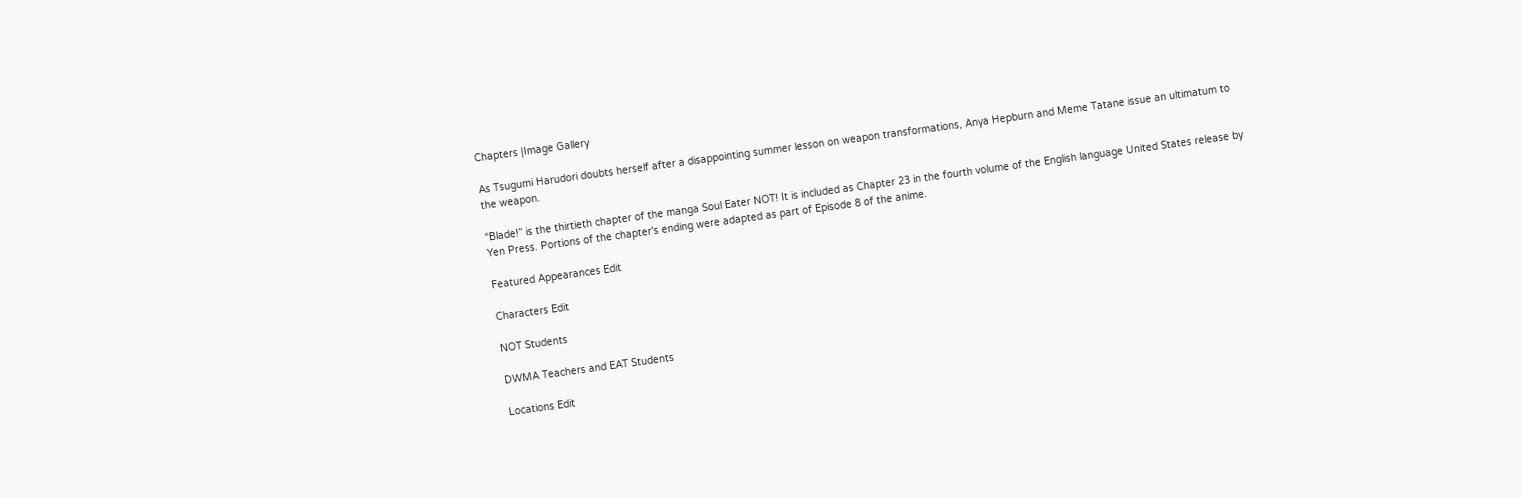Chapters |Image Gallery

As Tsugumi Harudori doubts herself after a disappointing summer lesson on weapon transformations, Anya Hepburn and Meme Tatane issue an ultimatum to the weapon.

“Blade!” is the thirtieth chapter of the manga Soul Eater NOT! It is included as Chapter 23 in the fourth volume of the English language United States release by Yen Press. Portions of the chapter's ending were adapted as part of Episode 8 of the anime.

Featured Appearances Edit

Characters Edit

NOT Students

DWMA Teachers and EAT Students

Locations Edit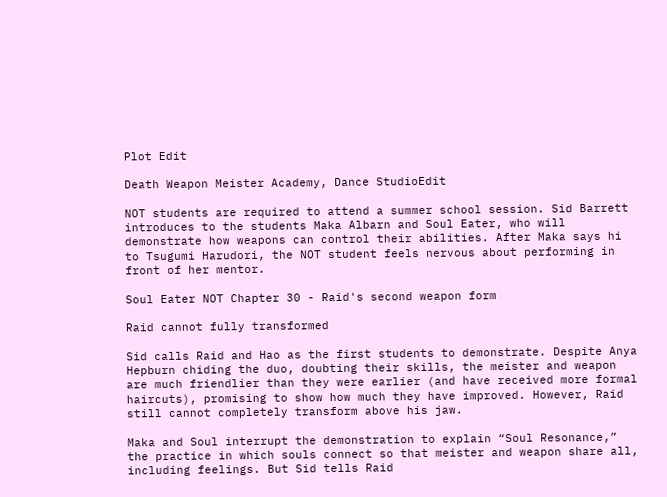Plot Edit

Death Weapon Meister Academy, Dance StudioEdit

NOT students are required to attend a summer school session. Sid Barrett introduces to the students Maka Albarn and Soul Eater, who will demonstrate how weapons can control their abilities. After Maka says hi to Tsugumi Harudori, the NOT student feels nervous about performing in front of her mentor.

Soul Eater NOT Chapter 30 - Raid's second weapon form

Raid cannot fully transformed

Sid calls Raid and Hao as the first students to demonstrate. Despite Anya Hepburn chiding the duo, doubting their skills, the meister and weapon are much friendlier than they were earlier (and have received more formal haircuts), promising to show how much they have improved. However, Raid still cannot completely transform above his jaw.

Maka and Soul interrupt the demonstration to explain “Soul Resonance,” the practice in which souls connect so that meister and weapon share all, including feelings. But Sid tells Raid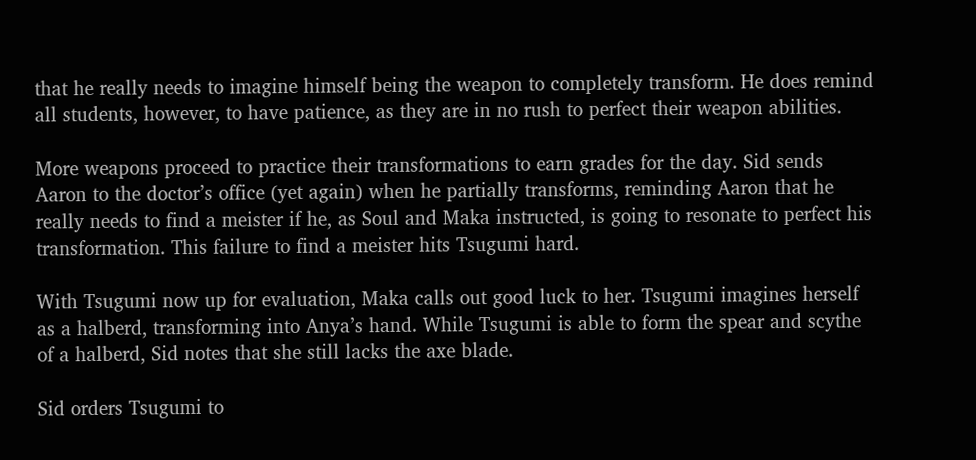that he really needs to imagine himself being the weapon to completely transform. He does remind all students, however, to have patience, as they are in no rush to perfect their weapon abilities.

More weapons proceed to practice their transformations to earn grades for the day. Sid sends Aaron to the doctor’s office (yet again) when he partially transforms, reminding Aaron that he really needs to find a meister if he, as Soul and Maka instructed, is going to resonate to perfect his transformation. This failure to find a meister hits Tsugumi hard.

With Tsugumi now up for evaluation, Maka calls out good luck to her. Tsugumi imagines herself as a halberd, transforming into Anya’s hand. While Tsugumi is able to form the spear and scythe of a halberd, Sid notes that she still lacks the axe blade.

Sid orders Tsugumi to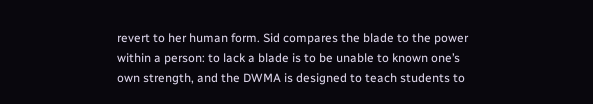revert to her human form. Sid compares the blade to the power within a person: to lack a blade is to be unable to known one’s own strength, and the DWMA is designed to teach students to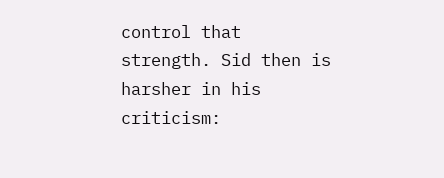control that strength. Sid then is harsher in his criticism: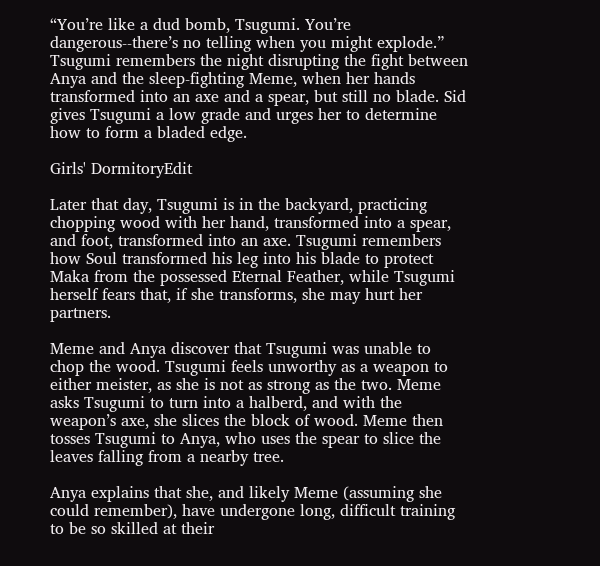“You’re like a dud bomb, Tsugumi. You’re dangerous--there’s no telling when you might explode.” Tsugumi remembers the night disrupting the fight between Anya and the sleep-fighting Meme, when her hands transformed into an axe and a spear, but still no blade. Sid gives Tsugumi a low grade and urges her to determine how to form a bladed edge.

Girls' DormitoryEdit

Later that day, Tsugumi is in the backyard, practicing chopping wood with her hand, transformed into a spear, and foot, transformed into an axe. Tsugumi remembers how Soul transformed his leg into his blade to protect Maka from the possessed Eternal Feather, while Tsugumi herself fears that, if she transforms, she may hurt her partners.

Meme and Anya discover that Tsugumi was unable to chop the wood. Tsugumi feels unworthy as a weapon to either meister, as she is not as strong as the two. Meme asks Tsugumi to turn into a halberd, and with the weapon’s axe, she slices the block of wood. Meme then tosses Tsugumi to Anya, who uses the spear to slice the leaves falling from a nearby tree.

Anya explains that she, and likely Meme (assuming she could remember), have undergone long, difficult training to be so skilled at their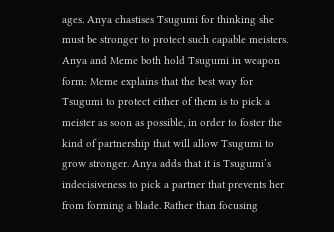ages. Anya chastises Tsugumi for thinking she must be stronger to protect such capable meisters. Anya and Meme both hold Tsugumi in weapon form: Meme explains that the best way for Tsugumi to protect either of them is to pick a meister as soon as possible, in order to foster the kind of partnership that will allow Tsugumi to grow stronger. Anya adds that it is Tsugumi’s indecisiveness to pick a partner that prevents her from forming a blade. Rather than focusing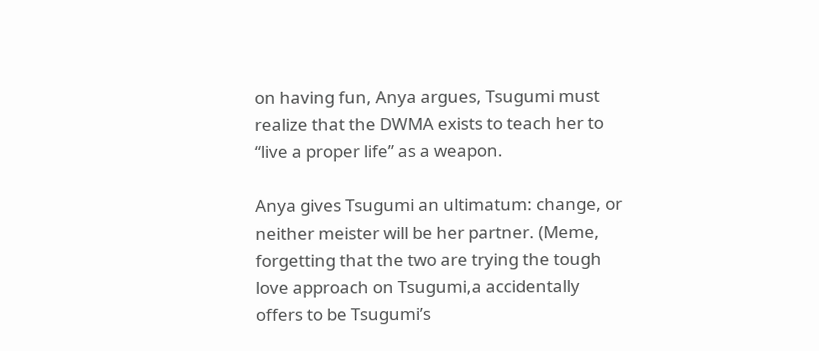on having fun, Anya argues, Tsugumi must realize that the DWMA exists to teach her to “live a proper life” as a weapon.

Anya gives Tsugumi an ultimatum: change, or neither meister will be her partner. (Meme, forgetting that the two are trying the tough love approach on Tsugumi,a accidentally offers to be Tsugumi’s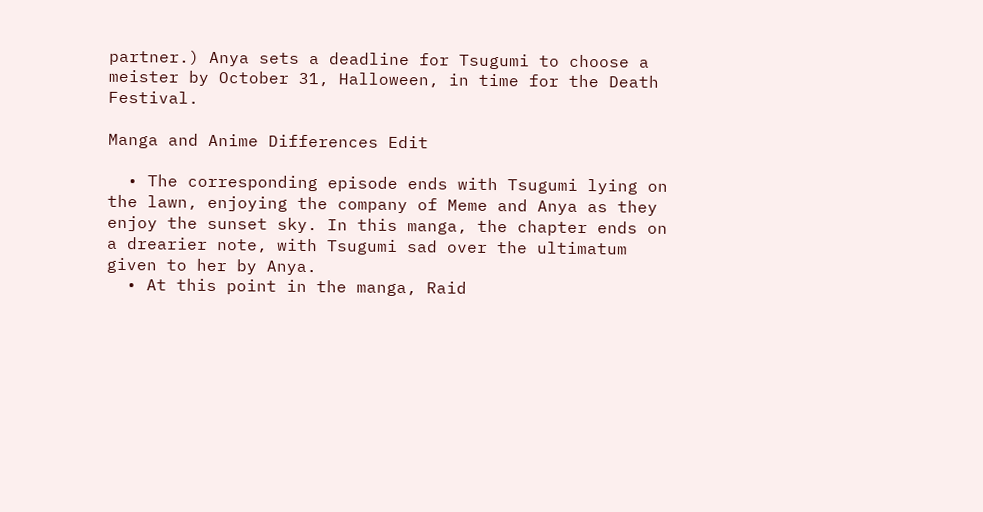partner.) Anya sets a deadline for Tsugumi to choose a meister by October 31, Halloween, in time for the Death Festival.

Manga and Anime Differences Edit

  • The corresponding episode ends with Tsugumi lying on the lawn, enjoying the company of Meme and Anya as they enjoy the sunset sky. In this manga, the chapter ends on a drearier note, with Tsugumi sad over the ultimatum given to her by Anya.
  • At this point in the manga, Raid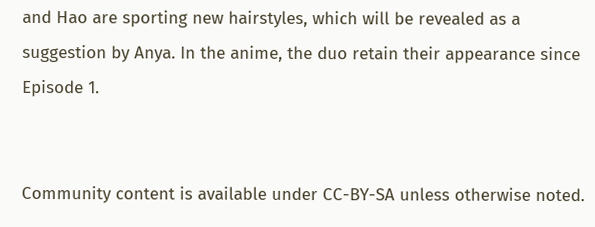and Hao are sporting new hairstyles, which will be revealed as a suggestion by Anya. In the anime, the duo retain their appearance since Episode 1.


Community content is available under CC-BY-SA unless otherwise noted.